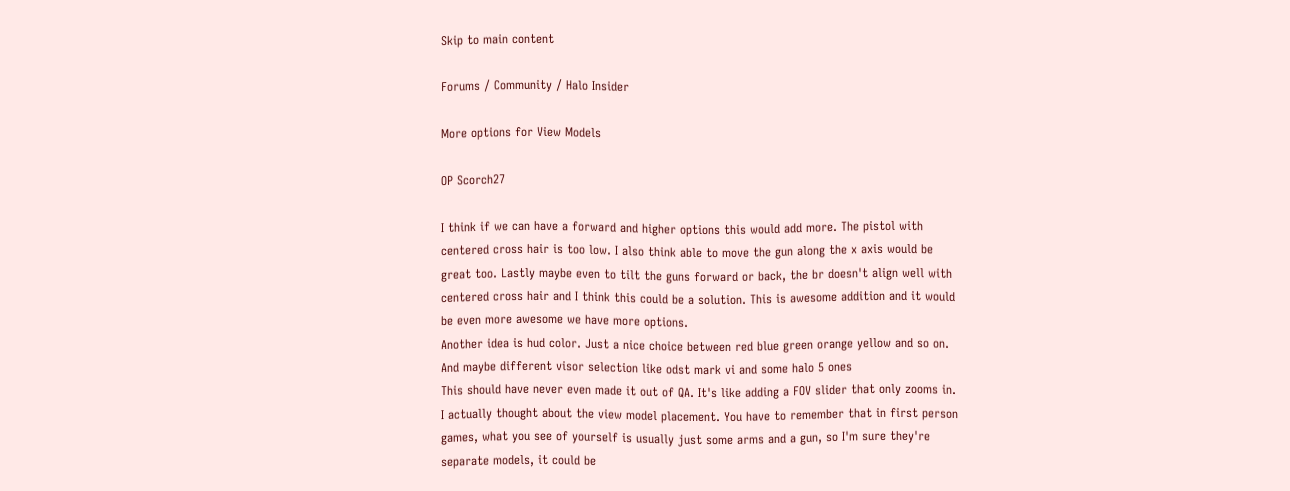Skip to main content

Forums / Community / Halo Insider

More options for View Models

OP Scorch27

I think if we can have a forward and higher options this would add more. The pistol with centered cross hair is too low. I also think able to move the gun along the x axis would be great too. Lastly maybe even to tilt the guns forward or back, the br doesn't align well with centered cross hair and I think this could be a solution. This is awesome addition and it would be even more awesome we have more options.
Another idea is hud color. Just a nice choice between red blue green orange yellow and so on. And maybe different visor selection like odst mark vi and some halo 5 ones
This should have never even made it out of QA. It's like adding a FOV slider that only zooms in.
I actually thought about the view model placement. You have to remember that in first person games, what you see of yourself is usually just some arms and a gun, so I'm sure they're separate models, it could be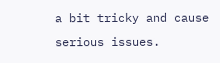a bit tricky and cause serious issues.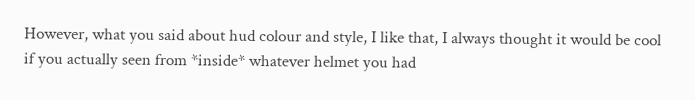However, what you said about hud colour and style, I like that, I always thought it would be cool if you actually seen from *inside* whatever helmet you had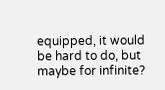equipped, it would be hard to do, but maybe for infinite?